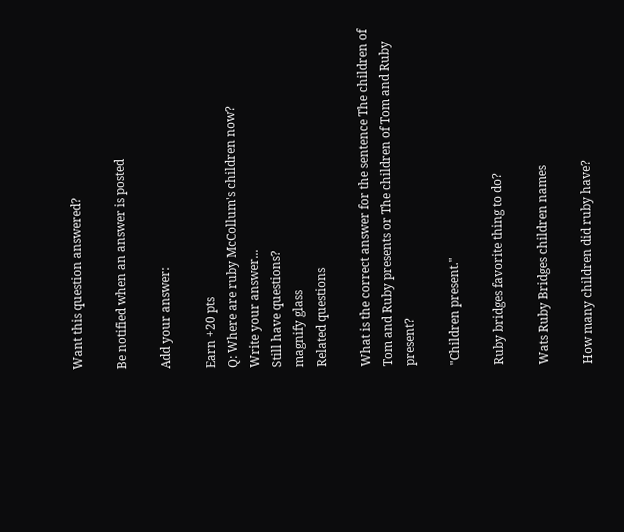Want this question answered?

Be notified when an answer is posted

Add your answer:

Earn +20 pts
Q: Where are ruby McCollum's children now?
Write your answer...
Still have questions?
magnify glass
Related questions

What is the correct answer for the sentence The children of Tom and Ruby presents or The children of Tom and Ruby present?

"Children present."

Ruby bridges favorite thing to do?

Wats Ruby Bridges children names

How many children did ruby have?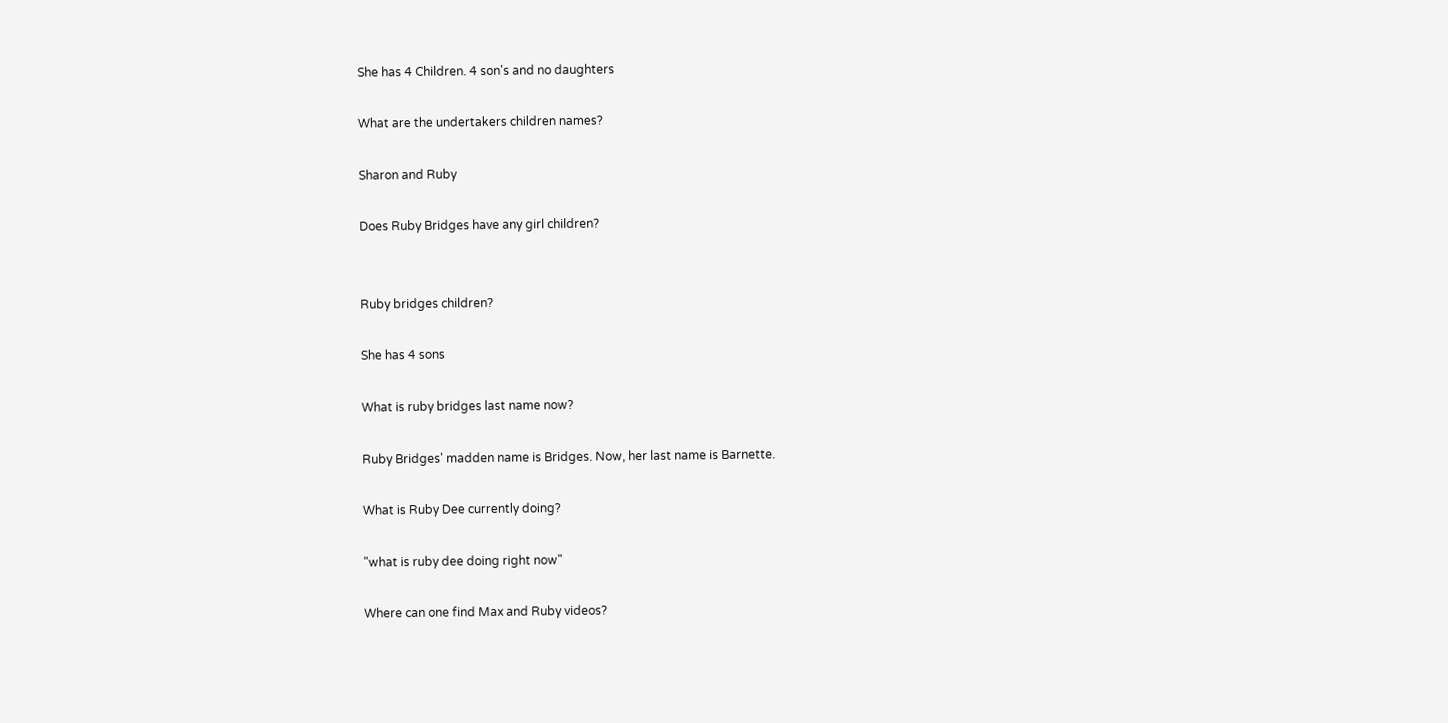She has 4 Children. 4 son's and no daughters

What are the undertakers children names?

Sharon and Ruby

Does Ruby Bridges have any girl children?


Ruby bridges children?

She has 4 sons

What is ruby bridges last name now?

Ruby Bridges' madden name is Bridges. Now, her last name is Barnette.

What is Ruby Dee currently doing?

"what is ruby dee doing right now"

Where can one find Max and Ruby videos?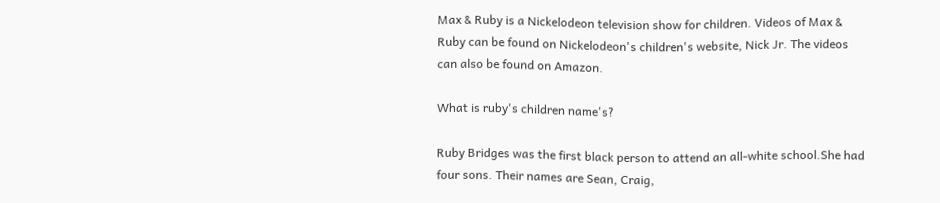Max & Ruby is a Nickelodeon television show for children. Videos of Max & Ruby can be found on Nickelodeon's children's website, Nick Jr. The videos can also be found on Amazon.

What is ruby's children name's?

Ruby Bridges was the first black person to attend an all-white school.She had four sons. Their names are Sean, Craig,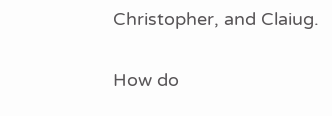Christopher, and Claiug.

How do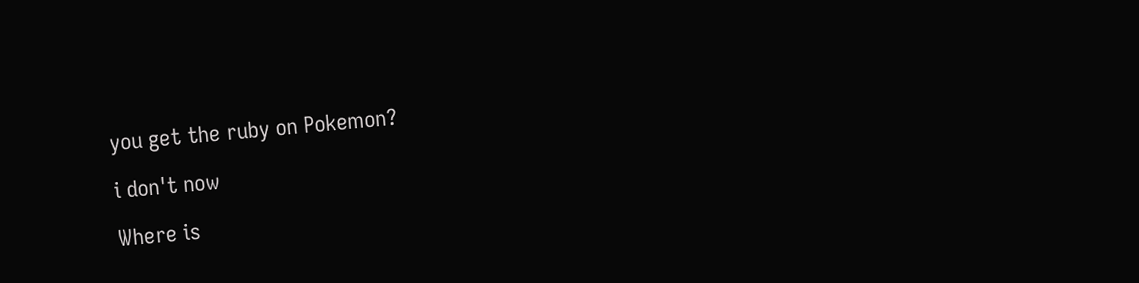you get the ruby on Pokemon?

i don't now

Where is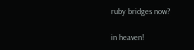ruby bridges now?

in heaven!